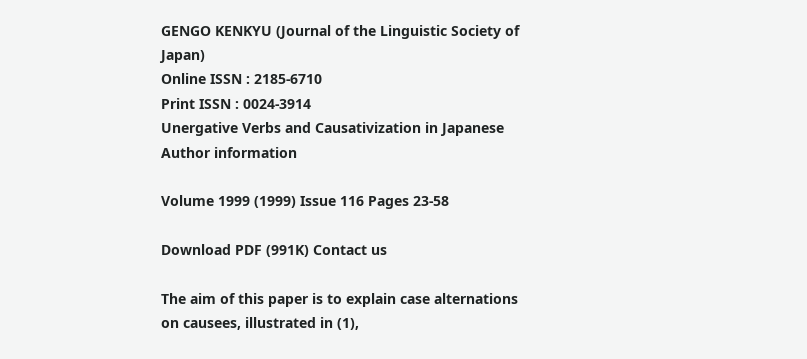GENGO KENKYU (Journal of the Linguistic Society of Japan)
Online ISSN : 2185-6710
Print ISSN : 0024-3914
Unergative Verbs and Causativization in Japanese
Author information

Volume 1999 (1999) Issue 116 Pages 23-58

Download PDF (991K) Contact us

The aim of this paper is to explain case alternations on causees, illustrated in (1),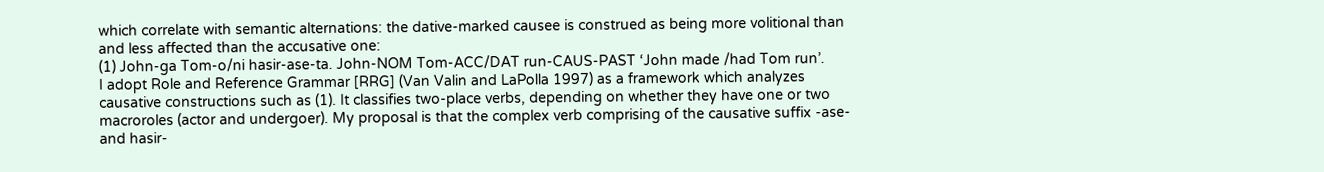which correlate with semantic alternations: the dative-marked causee is construed as being more volitional than and less affected than the accusative one:
(1) John-ga Tom-o/ni hasir-ase-ta. John-NOM Tom-ACC/DAT run-CAUS-PAST ‘John made /had Tom run’.
I adopt Role and Reference Grammar [RRG] (Van Valin and LaPolla 1997) as a framework which analyzes causative constructions such as (1). It classifies two-place verbs, depending on whether they have one or two macroroles (actor and undergoer). My proposal is that the complex verb comprising of the causative suffix -ase- and hasir-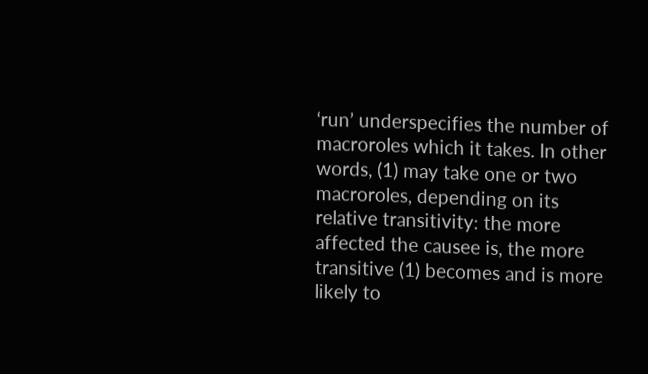‘run’ underspecifies the number of macroroles which it takes. In other words, (1) may take one or two macroroles, depending on its relative transitivity: the more affected the causee is, the more transitive (1) becomes and is more likely to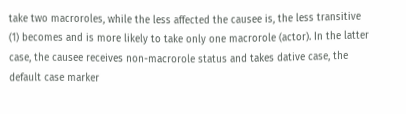take two macroroles, while the less affected the causee is, the less transitive (1) becomes and is more likely to take only one macrorole (actor). In the latter case, the causee receives non-macrorole status and takes dative case, the default case marker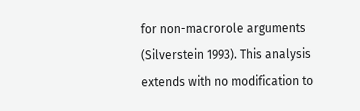for non-macrorole arguments (Silverstein 1993). This analysis extends with no modification to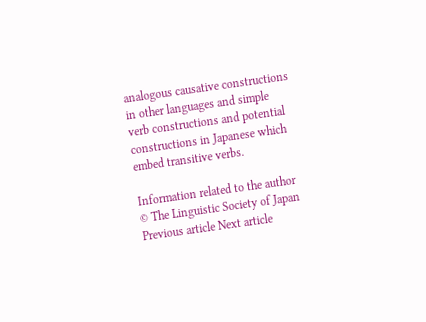analogous causative constructions in other languages and simple verb constructions and potential constructions in Japanese which embed transitive verbs.

Information related to the author
© The Linguistic Society of Japan
Previous article Next article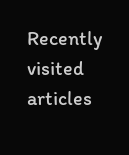Recently visited articles